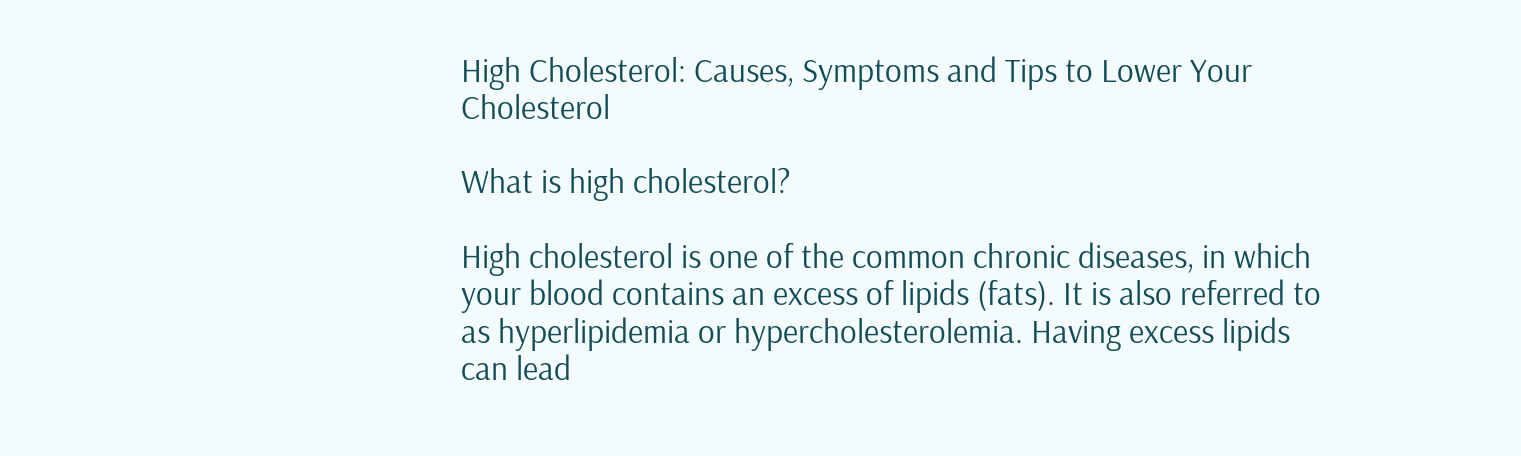High Cholesterol: Causes, Symptoms and Tips to Lower Your Cholesterol

What is high cholesterol?

High cholesterol is one of the common chronic diseases, in which your blood contains an excess of lipids (fats). It is also referred to as hyperlipidemia or hypercholesterolemia. Having excess lipids can lead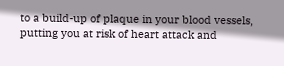to a build-up of plaque in your blood vessels, putting you at risk of heart attack and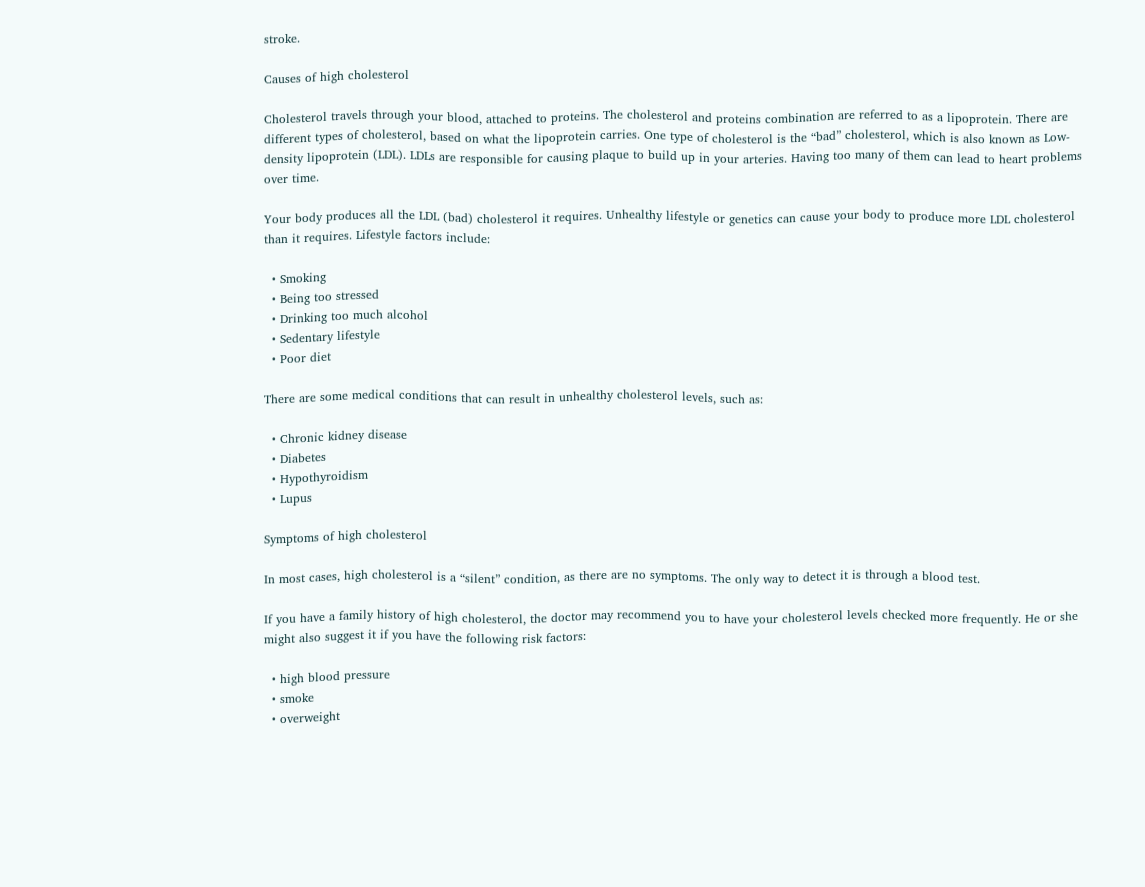stroke.

Causes of high cholesterol

Cholesterol travels through your blood, attached to proteins. The cholesterol and proteins combination are referred to as a lipoprotein. There are different types of cholesterol, based on what the lipoprotein carries. One type of cholesterol is the “bad” cholesterol, which is also known as Low-density lipoprotein (LDL). LDLs are responsible for causing plaque to build up in your arteries. Having too many of them can lead to heart problems over time.

Your body produces all the LDL (bad) cholesterol it requires. Unhealthy lifestyle or genetics can cause your body to produce more LDL cholesterol than it requires. Lifestyle factors include:

  • Smoking
  • Being too stressed
  • Drinking too much alcohol
  • Sedentary lifestyle
  • Poor diet

There are some medical conditions that can result in unhealthy cholesterol levels, such as:

  • Chronic kidney disease
  • Diabetes
  • Hypothyroidism
  • Lupus

Symptoms of high cholesterol

In most cases, high cholesterol is a “silent” condition, as there are no symptoms. The only way to detect it is through a blood test.

If you have a family history of high cholesterol, the doctor may recommend you to have your cholesterol levels checked more frequently. He or she might also suggest it if you have the following risk factors:

  • high blood pressure
  • smoke
  • overweight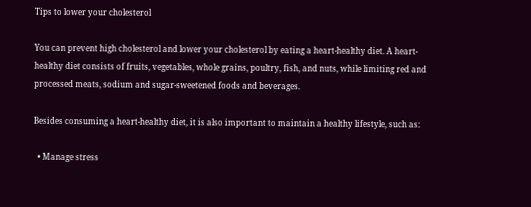Tips to lower your cholesterol

You can prevent high cholesterol and lower your cholesterol by eating a heart-healthy diet. A heart-healthy diet consists of fruits, vegetables, whole grains, poultry, fish, and nuts, while limiting red and processed meats, sodium and sugar-sweetened foods and beverages.

Besides consuming a heart-healthy diet, it is also important to maintain a healthy lifestyle, such as:

  • Manage stress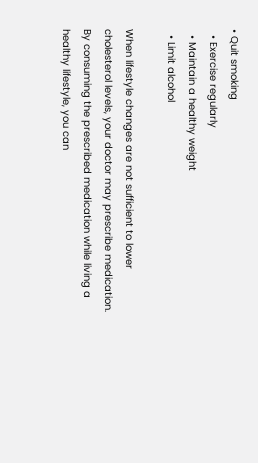• Quit smoking
  • Exercise regularly
  • Maintain a healthy weight
  • Limit alcohol

When lifestyle changes are not sufficient to lower cholesterol levels, your doctor may prescribe medication. By consuming the prescribed medication while living a healthy lifestyle, you can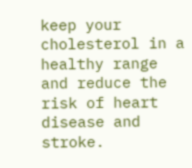keep your cholesterol in a healthy range and reduce the risk of heart disease and stroke.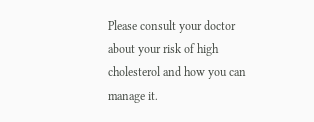Please consult your doctor about your risk of high cholesterol and how you can manage it.